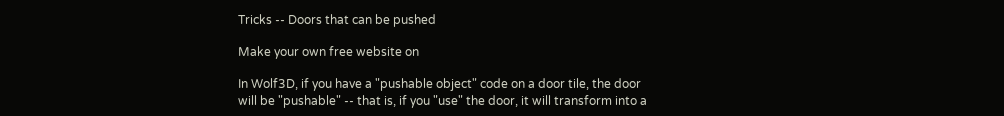Tricks -- Doors that can be pushed

Make your own free website on

In Wolf3D, if you have a "pushable object" code on a door tile, the door will be "pushable" -- that is, if you "use" the door, it will transform into a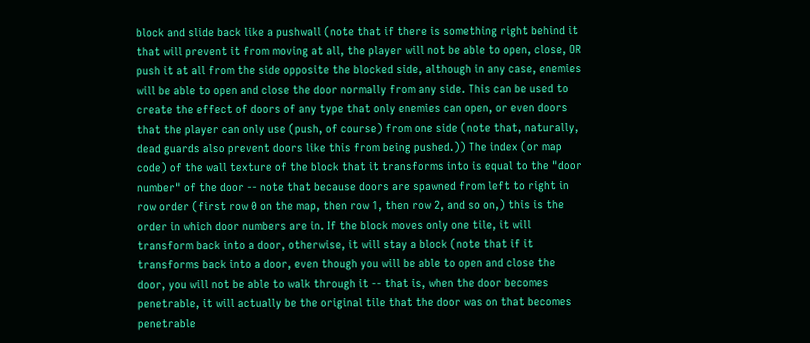block and slide back like a pushwall (note that if there is something right behind it that will prevent it from moving at all, the player will not be able to open, close, OR push it at all from the side opposite the blocked side, although in any case, enemies will be able to open and close the door normally from any side. This can be used to create the effect of doors of any type that only enemies can open, or even doors that the player can only use (push, of course) from one side (note that, naturally, dead guards also prevent doors like this from being pushed.)) The index (or map code) of the wall texture of the block that it transforms into is equal to the "door number" of the door -- note that because doors are spawned from left to right in row order (first row 0 on the map, then row 1, then row 2, and so on,) this is the order in which door numbers are in. If the block moves only one tile, it will transform back into a door, otherwise, it will stay a block (note that if it transforms back into a door, even though you will be able to open and close the door, you will not be able to walk through it -- that is, when the door becomes penetrable, it will actually be the original tile that the door was on that becomes penetrable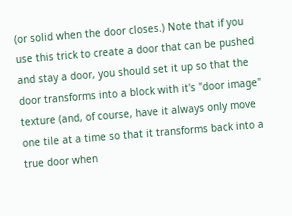(or solid when the door closes.) Note that if you use this trick to create a door that can be pushed and stay a door, you should set it up so that the door transforms into a block with it's "door image" texture (and, of course, have it always only move one tile at a time so that it transforms back into a true door when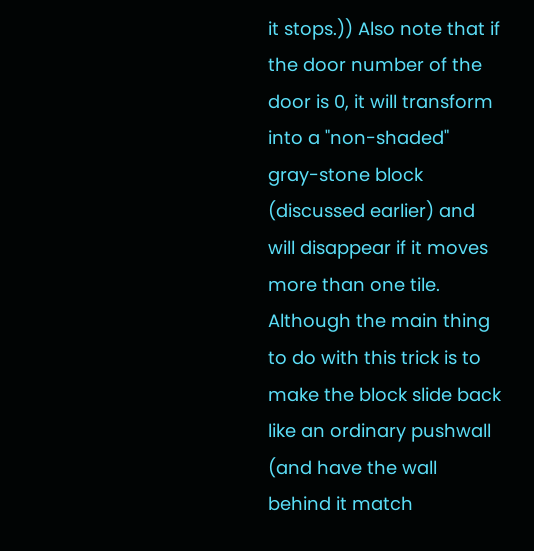it stops.)) Also note that if the door number of the door is 0, it will transform into a "non-shaded" gray-stone block (discussed earlier) and will disappear if it moves more than one tile. Although the main thing to do with this trick is to make the block slide back like an ordinary pushwall (and have the wall behind it match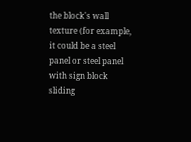the block's wall texture (for example, it could be a steel panel or steel panel with sign block sliding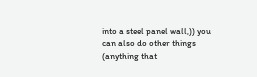into a steel panel wall,)) you can also do other things (anything that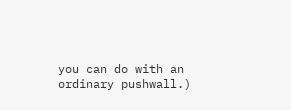you can do with an ordinary pushwall.)